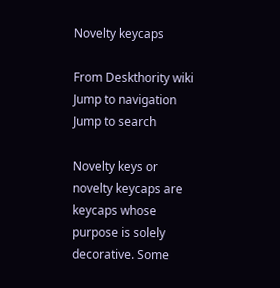Novelty keycaps

From Deskthority wiki
Jump to navigation Jump to search

Novelty keys or novelty keycaps are keycaps whose purpose is solely decorative. Some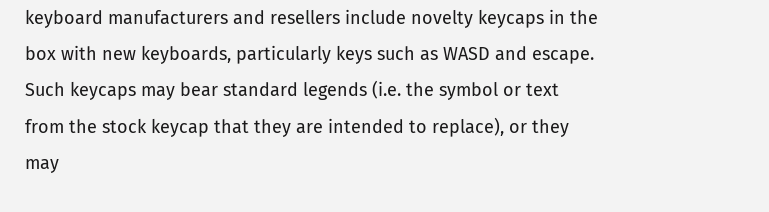keyboard manufacturers and resellers include novelty keycaps in the box with new keyboards, particularly keys such as WASD and escape. Such keycaps may bear standard legends (i.e. the symbol or text from the stock keycap that they are intended to replace), or they may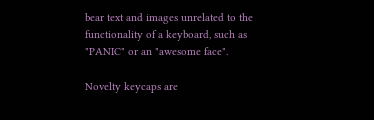bear text and images unrelated to the functionality of a keyboard, such as "PANIC" or an "awesome face".

Novelty keycaps are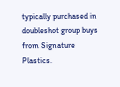typically purchased in doubleshot group buys from Signature Plastics.